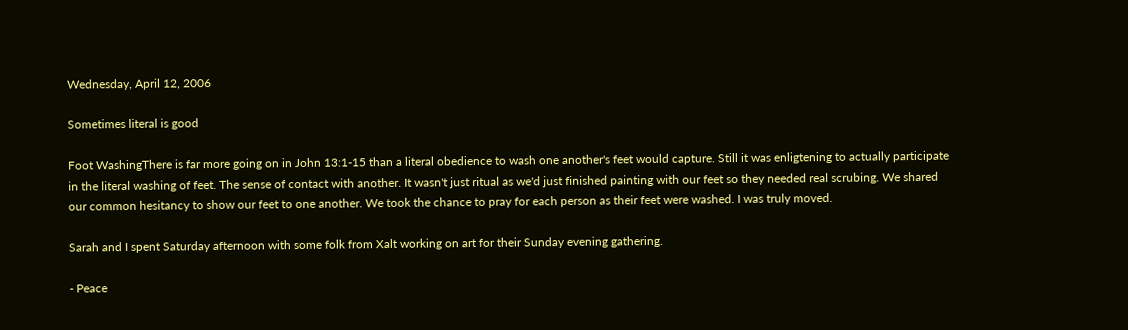Wednesday, April 12, 2006

Sometimes literal is good

Foot WashingThere is far more going on in John 13:1-15 than a literal obedience to wash one another's feet would capture. Still it was enligtening to actually participate in the literal washing of feet. The sense of contact with another. It wasn't just ritual as we'd just finished painting with our feet so they needed real scrubing. We shared our common hesitancy to show our feet to one another. We took the chance to pray for each person as their feet were washed. I was truly moved.

Sarah and I spent Saturday afternoon with some folk from Xalt working on art for their Sunday evening gathering.

- Peace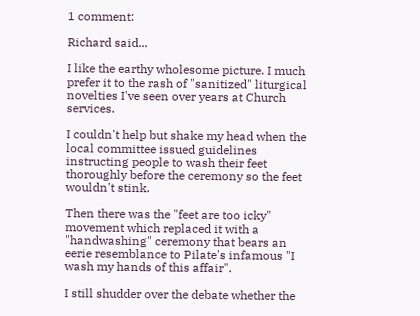1 comment:

Richard said...

I like the earthy wholesome picture. I much prefer it to the rash of "sanitized" liturgical novelties I've seen over years at Church services.

I couldn't help but shake my head when the local committee issued guidelines instructing people to wash their feet thoroughly before the ceremony so the feet wouldn't stink.

Then there was the "feet are too icky" movement which replaced it with a "handwashing" ceremony that bears an eerie resemblance to Pilate's infamous "I wash my hands of this affair".

I still shudder over the debate whether the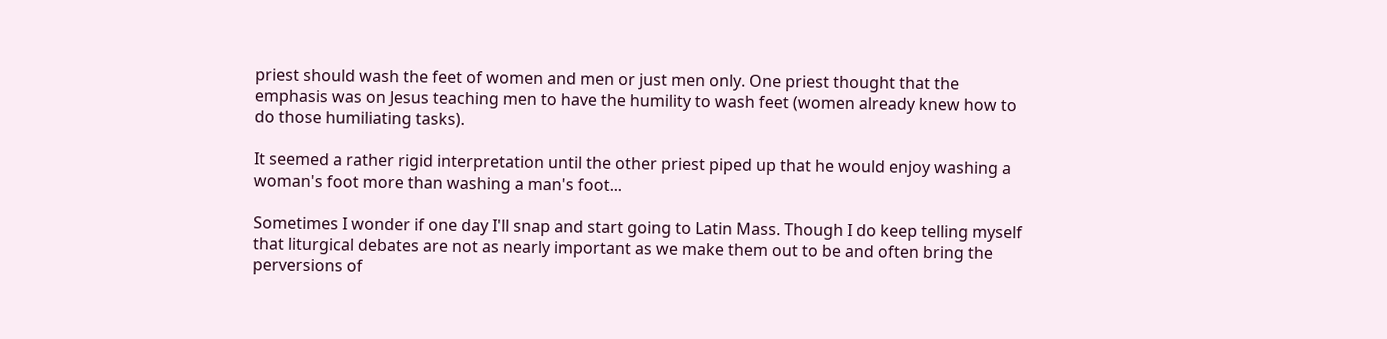priest should wash the feet of women and men or just men only. One priest thought that the emphasis was on Jesus teaching men to have the humility to wash feet (women already knew how to do those humiliating tasks).

It seemed a rather rigid interpretation until the other priest piped up that he would enjoy washing a woman's foot more than washing a man's foot...

Sometimes I wonder if one day I'll snap and start going to Latin Mass. Though I do keep telling myself that liturgical debates are not as nearly important as we make them out to be and often bring the perversions of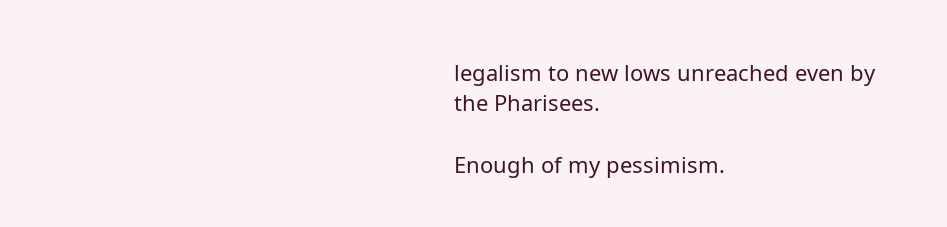legalism to new lows unreached even by the Pharisees.

Enough of my pessimism.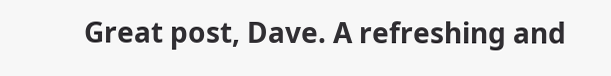Great post, Dave. A refreshing and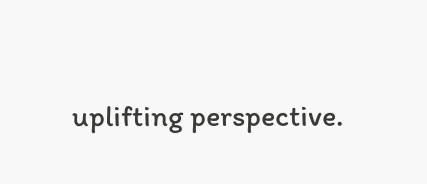uplifting perspective.